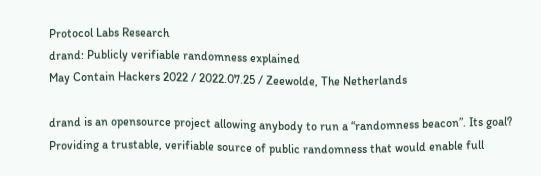Protocol Labs Research
drand: Publicly verifiable randomness explained
May Contain Hackers 2022 / 2022.07.25 / Zeewolde, The Netherlands

drand is an opensource project allowing anybody to run a “randomness beacon”. Its goal? Providing a trustable, verifiable source of public randomness that would enable full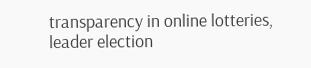transparency in online lotteries, leader election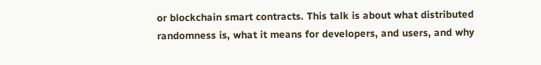or blockchain smart contracts. This talk is about what distributed randomness is, what it means for developers, and users, and why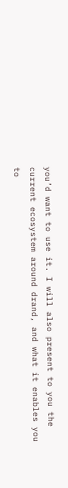you’d want to use it. I will also present to you the current ecosystem around drand, and what it enables you to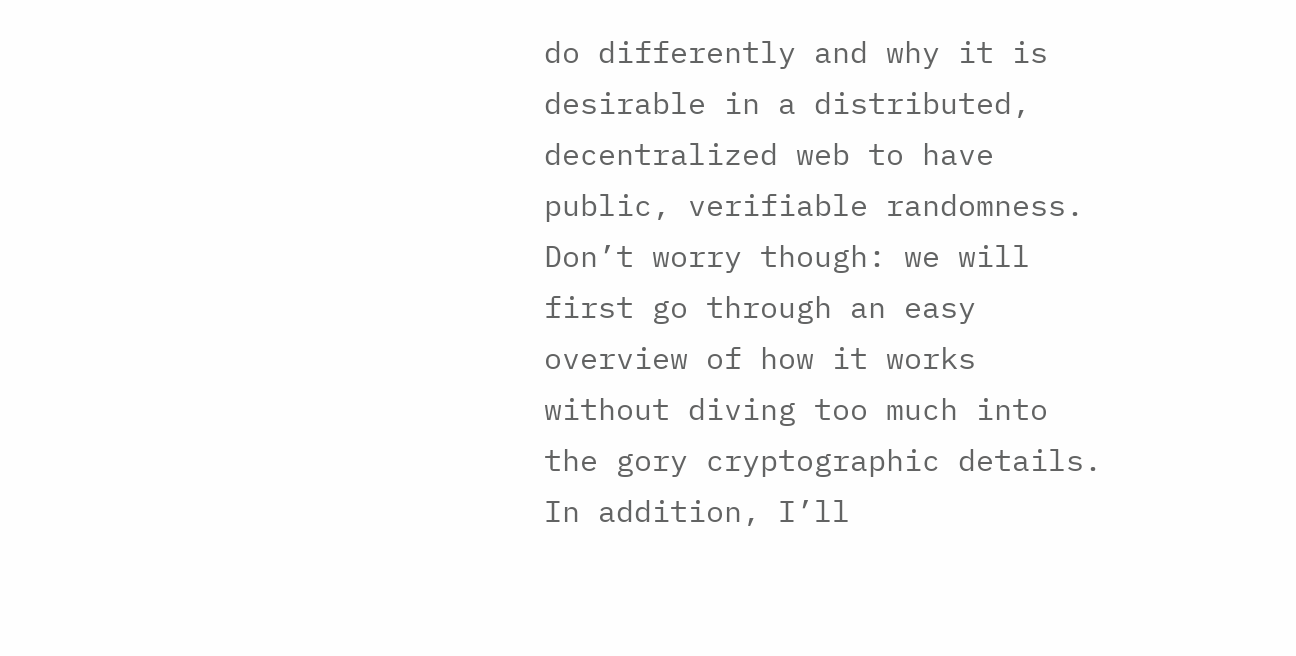do differently and why it is desirable in a distributed, decentralized web to have public, verifiable randomness. Don’t worry though: we will first go through an easy overview of how it works without diving too much into the gory cryptographic details. In addition, I’ll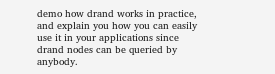demo how drand works in practice, and explain you how you can easily use it in your applications since drand nodes can be queried by anybody.